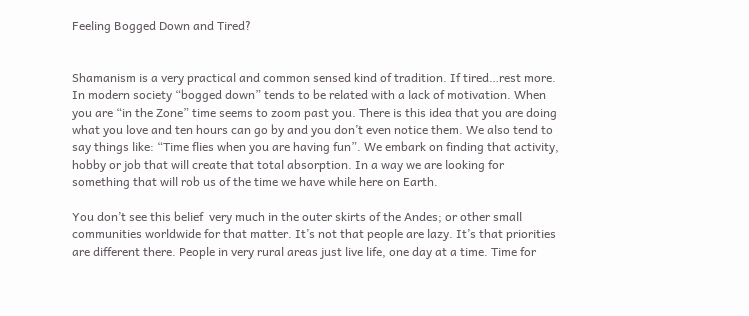Feeling Bogged Down and Tired?


Shamanism is a very practical and common sensed kind of tradition. If tired…rest more. In modern society “bogged down” tends to be related with a lack of motivation. When you are “in the Zone” time seems to zoom past you. There is this idea that you are doing what you love and ten hours can go by and you don’t even notice them. We also tend to say things like: “Time flies when you are having fun”. We embark on finding that activity, hobby or job that will create that total absorption. In a way we are looking for something that will rob us of the time we have while here on Earth.

You don’t see this belief  very much in the outer skirts of the Andes; or other small communities worldwide for that matter. It’s not that people are lazy. It’s that priorities are different there. People in very rural areas just live life, one day at a time. Time for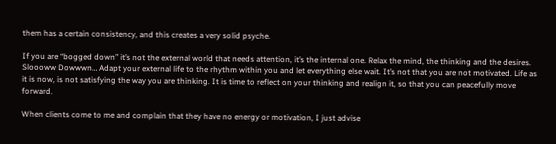them has a certain consistency, and this creates a very solid psyche.

If you are “bogged down” it’s not the external world that needs attention, it’s the internal one. Relax the mind, the thinking and the desires. Sloooww Dowwwn… Adapt your external life to the rhythm within you and let everything else wait. It’s not that you are not motivated. Life as it is now, is not satisfying the way you are thinking. It is time to reflect on your thinking and realign it, so that you can peacefully move forward.

When clients come to me and complain that they have no energy or motivation, I just advise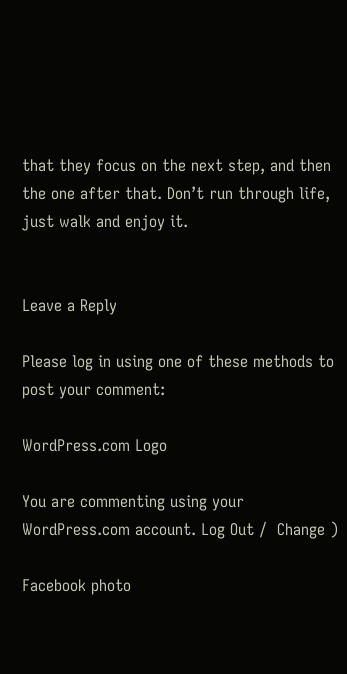that they focus on the next step, and then the one after that. Don’t run through life, just walk and enjoy it.


Leave a Reply

Please log in using one of these methods to post your comment:

WordPress.com Logo

You are commenting using your WordPress.com account. Log Out /  Change )

Facebook photo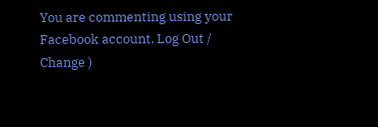You are commenting using your Facebook account. Log Out /  Change )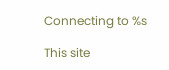Connecting to %s

This site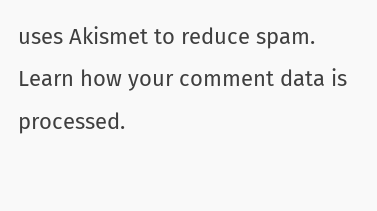uses Akismet to reduce spam. Learn how your comment data is processed.